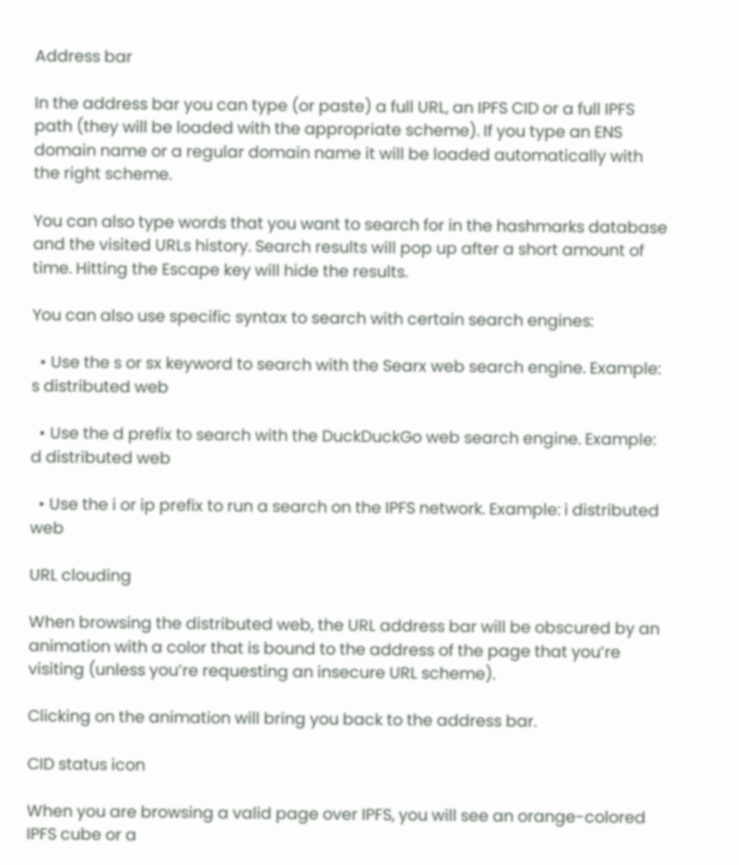Address bar

In the address bar you can type (or paste) a full URL, an IPFS CID or a full IPFS path (they will be loaded with the appropriate scheme). If you type an ENS domain name or a regular domain name it will be loaded automatically with the right scheme.

You can also type words that you want to search for in the hashmarks database and the visited URLs history. Search results will pop up after a short amount of time. Hitting the Escape key will hide the results.

You can also use specific syntax to search with certain search engines:

  • Use the s or sx keyword to search with the Searx web search engine. Example: s distributed web

  • Use the d prefix to search with the DuckDuckGo web search engine. Example: d distributed web

  • Use the i or ip prefix to run a search on the IPFS network. Example: i distributed web

URL clouding

When browsing the distributed web, the URL address bar will be obscured by an animation with a color that is bound to the address of the page that you’re visiting (unless you’re requesting an insecure URL scheme).

Clicking on the animation will bring you back to the address bar.

CID status icon

When you are browsing a valid page over IPFS, you will see an orange-colored IPFS cube or a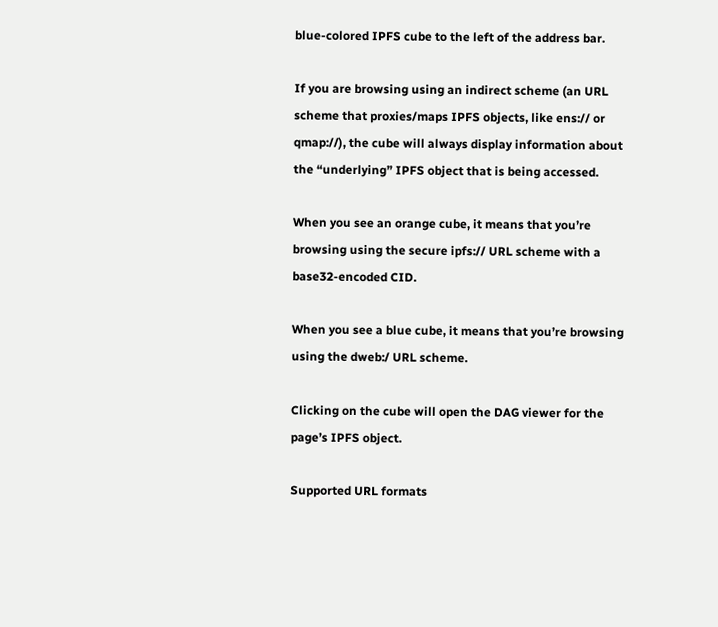blue-colored IPFS cube to the left of the address bar.

If you are browsing using an indirect scheme (an URL scheme that proxies/maps IPFS objects, like ens:// or qmap://), the cube will always display information about the “underlying” IPFS object that is being accessed.

When you see an orange cube, it means that you’re browsing using the secure ipfs:// URL scheme with a base32-encoded CID.

When you see a blue cube, it means that you’re browsing using the dweb:/ URL scheme.

Clicking on the cube will open the DAG viewer for the page’s IPFS object.

Supported URL formats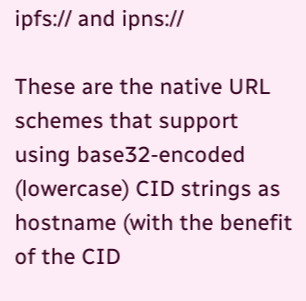ipfs:// and ipns://

These are the native URL schemes that support using base32-encoded (lowercase) CID strings as hostname (with the benefit of the CID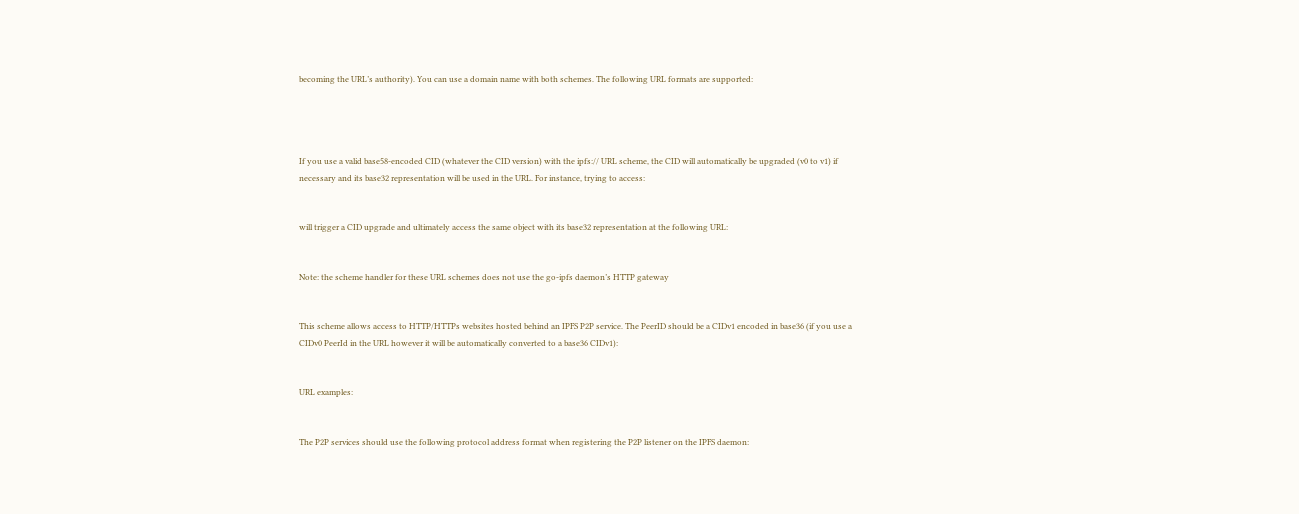becoming the URL’s authority). You can use a domain name with both schemes. The following URL formats are supported:




If you use a valid base58-encoded CID (whatever the CID version) with the ipfs:// URL scheme, the CID will automatically be upgraded (v0 to v1) if necessary and its base32 representation will be used in the URL. For instance, trying to access:


will trigger a CID upgrade and ultimately access the same object with its base32 representation at the following URL:


Note: the scheme handler for these URL schemes does not use the go-ipfs daemon’s HTTP gateway


This scheme allows access to HTTP/HTTPs websites hosted behind an IPFS P2P service. The PeerID should be a CIDv1 encoded in base36 (if you use a CIDv0 PeerId in the URL however it will be automatically converted to a base36 CIDv1):


URL examples:


The P2P services should use the following protocol address format when registering the P2P listener on the IPFS daemon: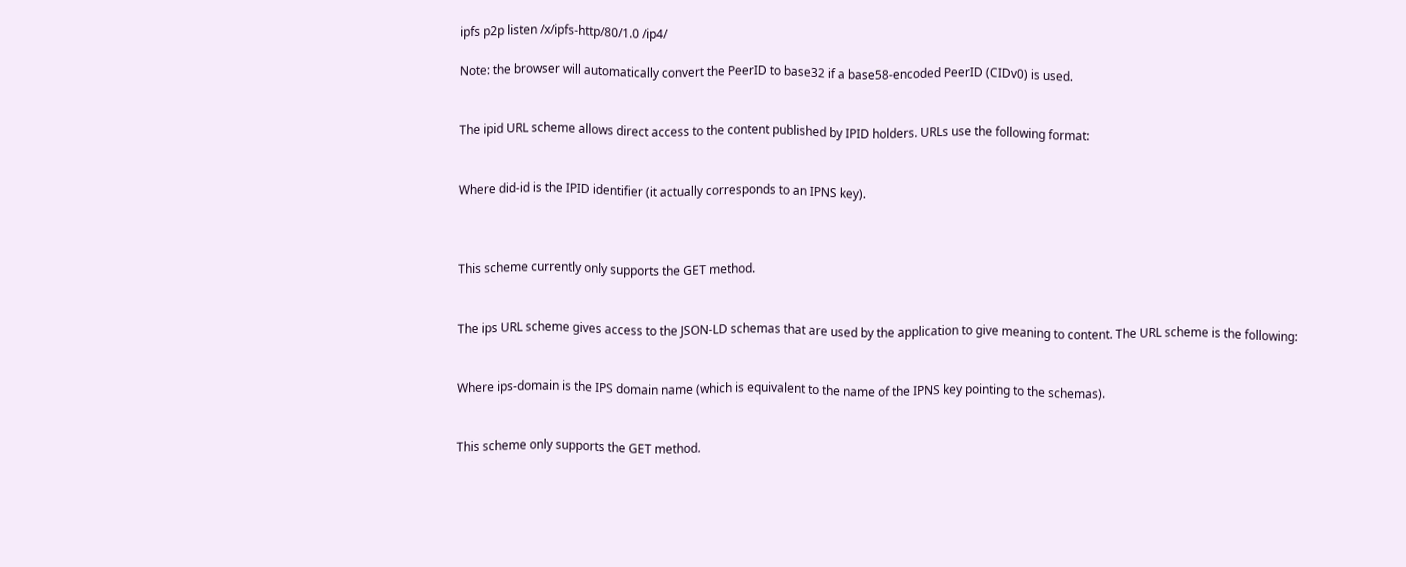ipfs p2p listen /x/ipfs-http/80/1.0 /ip4/

Note: the browser will automatically convert the PeerID to base32 if a base58-encoded PeerID (CIDv0) is used.


The ipid URL scheme allows direct access to the content published by IPID holders. URLs use the following format:


Where did-id is the IPID identifier (it actually corresponds to an IPNS key).



This scheme currently only supports the GET method.


The ips URL scheme gives access to the JSON-LD schemas that are used by the application to give meaning to content. The URL scheme is the following:


Where ips-domain is the IPS domain name (which is equivalent to the name of the IPNS key pointing to the schemas).


This scheme only supports the GET method.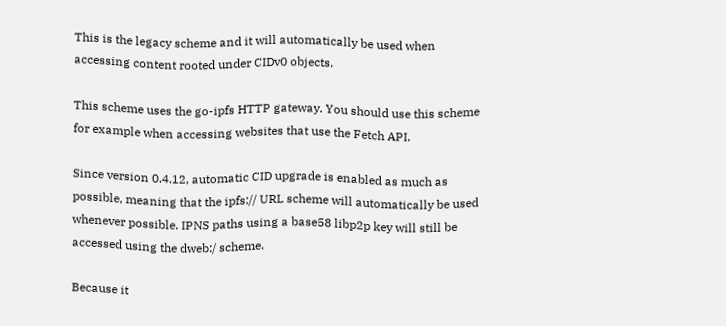This is the legacy scheme and it will automatically be used when accessing content rooted under CIDv0 objects.

This scheme uses the go-ipfs HTTP gateway. You should use this scheme for example when accessing websites that use the Fetch API.

Since version 0.4.12, automatic CID upgrade is enabled as much as possible, meaning that the ipfs:// URL scheme will automatically be used whenever possible. IPNS paths using a base58 libp2p key will still be accessed using the dweb:/ scheme.

Because it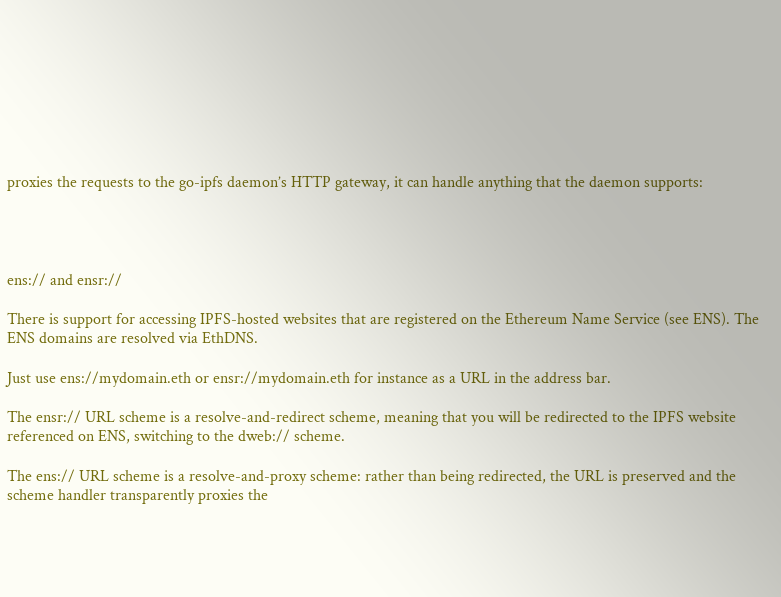proxies the requests to the go-ipfs daemon’s HTTP gateway, it can handle anything that the daemon supports:




ens:// and ensr://

There is support for accessing IPFS-hosted websites that are registered on the Ethereum Name Service (see ENS). The ENS domains are resolved via EthDNS.

Just use ens://mydomain.eth or ensr://mydomain.eth for instance as a URL in the address bar.

The ensr:// URL scheme is a resolve-and-redirect scheme, meaning that you will be redirected to the IPFS website referenced on ENS, switching to the dweb:// scheme.

The ens:// URL scheme is a resolve-and-proxy scheme: rather than being redirected, the URL is preserved and the scheme handler transparently proxies the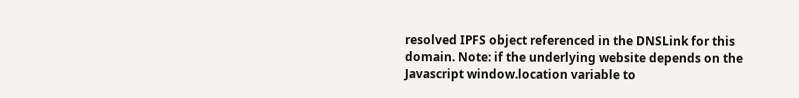resolved IPFS object referenced in the DNSLink for this domain. Note: if the underlying website depends on the Javascript window.location variable to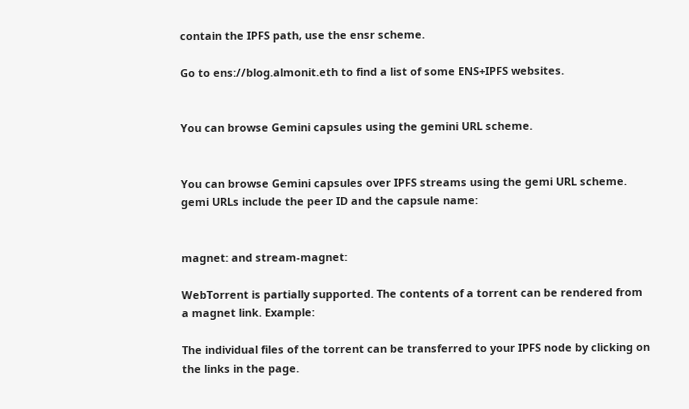contain the IPFS path, use the ensr scheme.

Go to ens://blog.almonit.eth to find a list of some ENS+IPFS websites.


You can browse Gemini capsules using the gemini URL scheme.


You can browse Gemini capsules over IPFS streams using the gemi URL scheme. gemi URLs include the peer ID and the capsule name:


magnet: and stream-magnet:

WebTorrent is partially supported. The contents of a torrent can be rendered from a magnet link. Example:

The individual files of the torrent can be transferred to your IPFS node by clicking on the links in the page.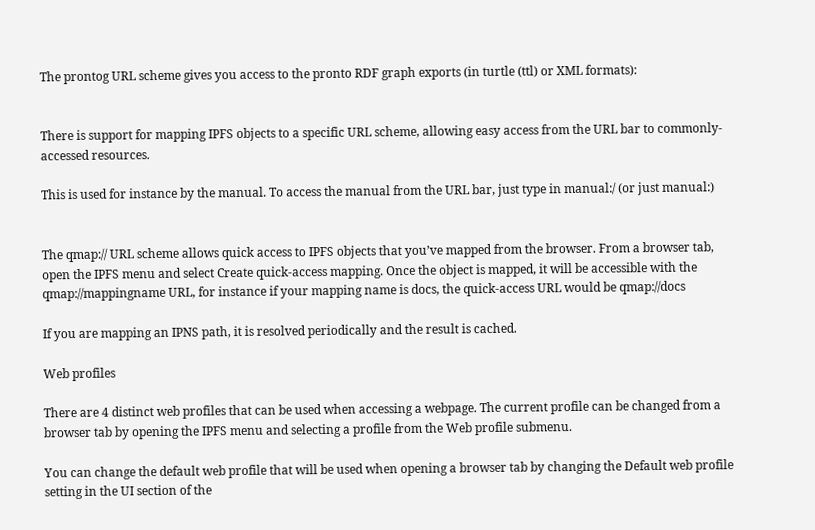The prontog URL scheme gives you access to the pronto RDF graph exports (in turtle (ttl) or XML formats):


There is support for mapping IPFS objects to a specific URL scheme, allowing easy access from the URL bar to commonly-accessed resources.

This is used for instance by the manual. To access the manual from the URL bar, just type in manual:/ (or just manual:)


The qmap:// URL scheme allows quick access to IPFS objects that you’ve mapped from the browser. From a browser tab, open the IPFS menu and select Create quick-access mapping. Once the object is mapped, it will be accessible with the qmap://mappingname URL, for instance if your mapping name is docs, the quick-access URL would be qmap://docs

If you are mapping an IPNS path, it is resolved periodically and the result is cached.

Web profiles

There are 4 distinct web profiles that can be used when accessing a webpage. The current profile can be changed from a browser tab by opening the IPFS menu and selecting a profile from the Web profile submenu.

You can change the default web profile that will be used when opening a browser tab by changing the Default web profile setting in the UI section of the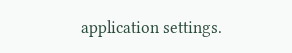application settings.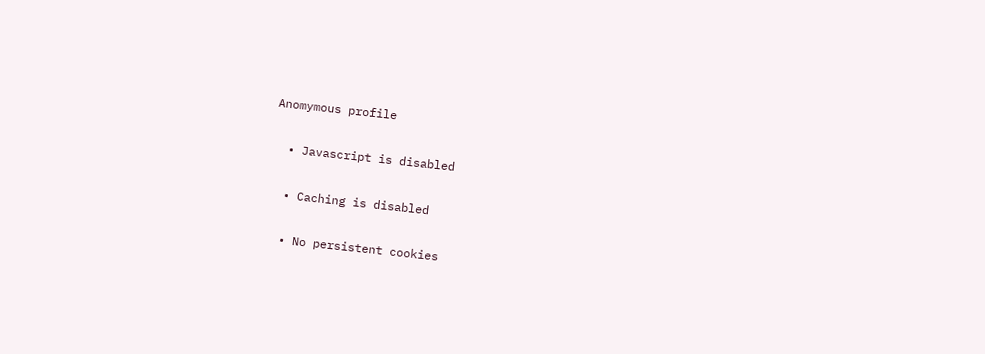Anomymous profile

  • Javascript is disabled

  • Caching is disabled

  • No persistent cookies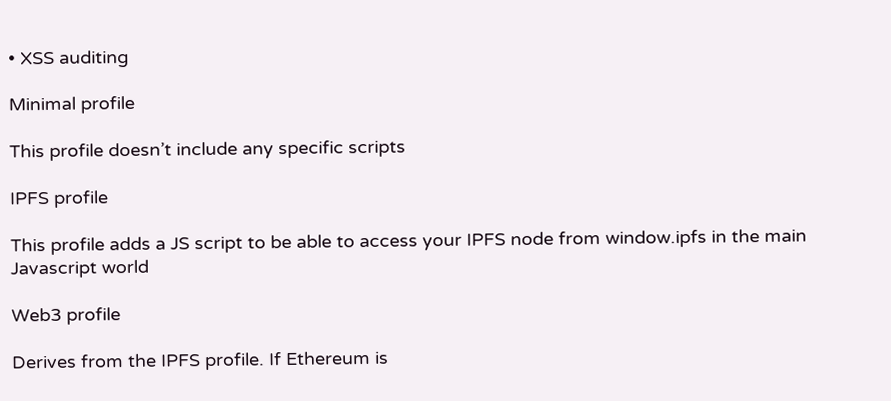• XSS auditing

Minimal profile

This profile doesn’t include any specific scripts

IPFS profile

This profile adds a JS script to be able to access your IPFS node from window.ipfs in the main Javascript world

Web3 profile

Derives from the IPFS profile. If Ethereum is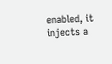enabled, it injects a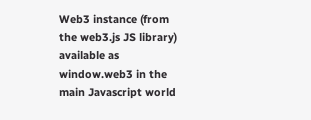Web3 instance (from the web3.js JS library) available as window.web3 in the main Javascript world